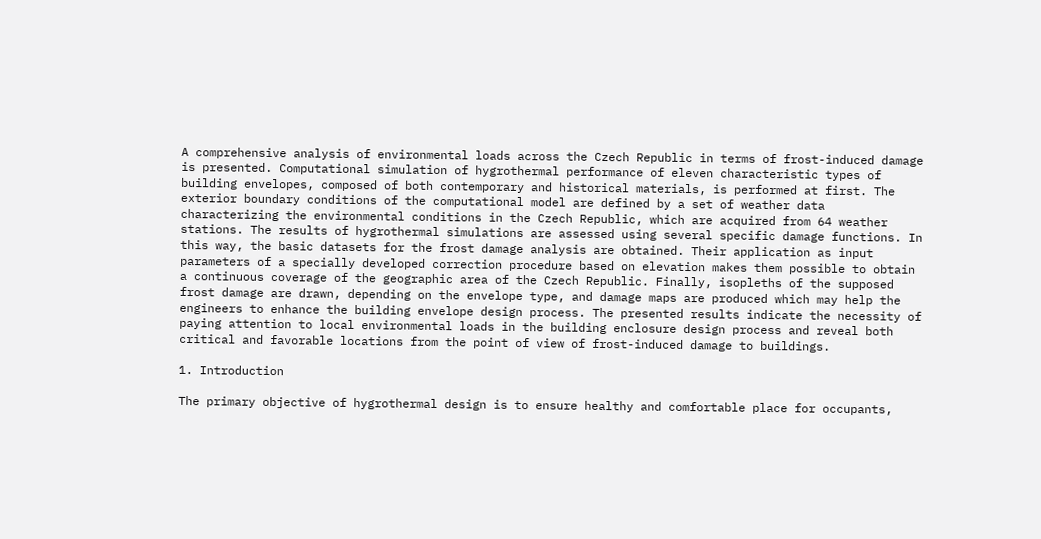A comprehensive analysis of environmental loads across the Czech Republic in terms of frost-induced damage is presented. Computational simulation of hygrothermal performance of eleven characteristic types of building envelopes, composed of both contemporary and historical materials, is performed at first. The exterior boundary conditions of the computational model are defined by a set of weather data characterizing the environmental conditions in the Czech Republic, which are acquired from 64 weather stations. The results of hygrothermal simulations are assessed using several specific damage functions. In this way, the basic datasets for the frost damage analysis are obtained. Their application as input parameters of a specially developed correction procedure based on elevation makes them possible to obtain a continuous coverage of the geographic area of the Czech Republic. Finally, isopleths of the supposed frost damage are drawn, depending on the envelope type, and damage maps are produced which may help the engineers to enhance the building envelope design process. The presented results indicate the necessity of paying attention to local environmental loads in the building enclosure design process and reveal both critical and favorable locations from the point of view of frost-induced damage to buildings.

1. Introduction

The primary objective of hygrothermal design is to ensure healthy and comfortable place for occupants,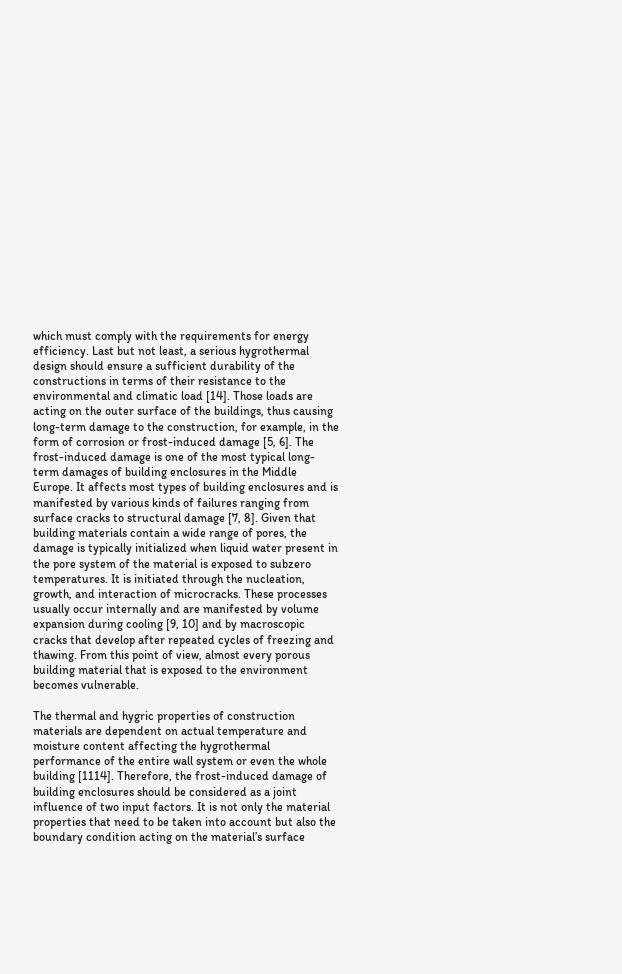which must comply with the requirements for energy efficiency. Last but not least, a serious hygrothermal design should ensure a sufficient durability of the constructions in terms of their resistance to the environmental and climatic load [14]. Those loads are acting on the outer surface of the buildings, thus causing long-term damage to the construction, for example, in the form of corrosion or frost-induced damage [5, 6]. The frost-induced damage is one of the most typical long-term damages of building enclosures in the Middle Europe. It affects most types of building enclosures and is manifested by various kinds of failures ranging from surface cracks to structural damage [7, 8]. Given that building materials contain a wide range of pores, the damage is typically initialized when liquid water present in the pore system of the material is exposed to subzero temperatures. It is initiated through the nucleation, growth, and interaction of microcracks. These processes usually occur internally and are manifested by volume expansion during cooling [9, 10] and by macroscopic cracks that develop after repeated cycles of freezing and thawing. From this point of view, almost every porous building material that is exposed to the environment becomes vulnerable.

The thermal and hygric properties of construction materials are dependent on actual temperature and moisture content affecting the hygrothermal performance of the entire wall system or even the whole building [1114]. Therefore, the frost-induced damage of building enclosures should be considered as a joint influence of two input factors. It is not only the material properties that need to be taken into account but also the boundary condition acting on the material’s surface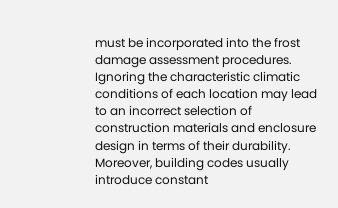must be incorporated into the frost damage assessment procedures. Ignoring the characteristic climatic conditions of each location may lead to an incorrect selection of construction materials and enclosure design in terms of their durability. Moreover, building codes usually introduce constant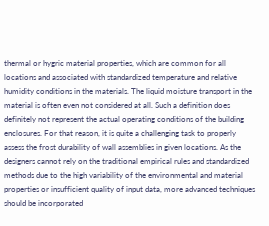thermal or hygric material properties, which are common for all locations and associated with standardized temperature and relative humidity conditions in the materials. The liquid moisture transport in the material is often even not considered at all. Such a definition does definitely not represent the actual operating conditions of the building enclosures. For that reason, it is quite a challenging task to properly assess the frost durability of wall assemblies in given locations. As the designers cannot rely on the traditional empirical rules and standardized methods due to the high variability of the environmental and material properties or insufficient quality of input data, more advanced techniques should be incorporated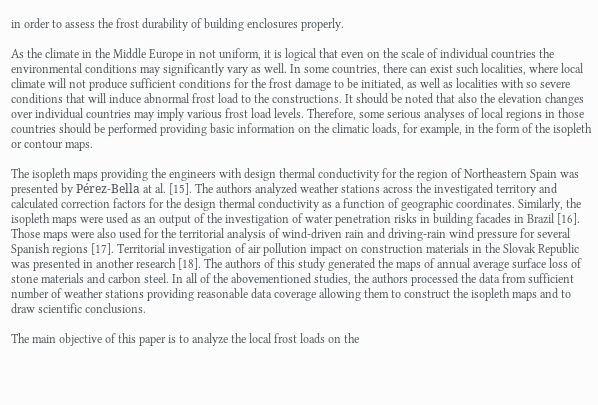in order to assess the frost durability of building enclosures properly.

As the climate in the Middle Europe in not uniform, it is logical that even on the scale of individual countries the environmental conditions may significantly vary as well. In some countries, there can exist such localities, where local climate will not produce sufficient conditions for the frost damage to be initiated, as well as localities with so severe conditions that will induce abnormal frost load to the constructions. It should be noted that also the elevation changes over individual countries may imply various frost load levels. Therefore, some serious analyses of local regions in those countries should be performed providing basic information on the climatic loads, for example, in the form of the isopleth or contour maps.

The isopleth maps providing the engineers with design thermal conductivity for the region of Northeastern Spain was presented by Pérez-Bella at al. [15]. The authors analyzed weather stations across the investigated territory and calculated correction factors for the design thermal conductivity as a function of geographic coordinates. Similarly, the isopleth maps were used as an output of the investigation of water penetration risks in building facades in Brazil [16]. Those maps were also used for the territorial analysis of wind-driven rain and driving-rain wind pressure for several Spanish regions [17]. Territorial investigation of air pollution impact on construction materials in the Slovak Republic was presented in another research [18]. The authors of this study generated the maps of annual average surface loss of stone materials and carbon steel. In all of the abovementioned studies, the authors processed the data from sufficient number of weather stations providing reasonable data coverage allowing them to construct the isopleth maps and to draw scientific conclusions.

The main objective of this paper is to analyze the local frost loads on the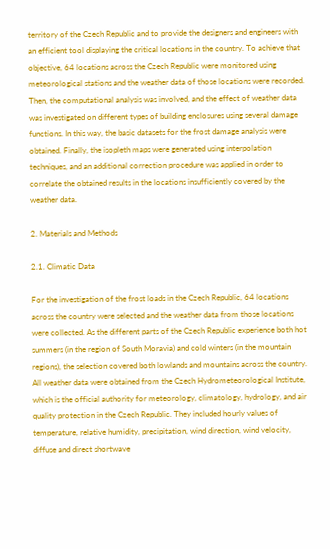territory of the Czech Republic and to provide the designers and engineers with an efficient tool displaying the critical locations in the country. To achieve that objective, 64 locations across the Czech Republic were monitored using meteorological stations and the weather data of those locations were recorded. Then, the computational analysis was involved, and the effect of weather data was investigated on different types of building enclosures using several damage functions. In this way, the basic datasets for the frost damage analysis were obtained. Finally, the isopleth maps were generated using interpolation techniques, and an additional correction procedure was applied in order to correlate the obtained results in the locations insufficiently covered by the weather data.

2. Materials and Methods

2.1. Climatic Data

For the investigation of the frost loads in the Czech Republic, 64 locations across the country were selected and the weather data from those locations were collected. As the different parts of the Czech Republic experience both hot summers (in the region of South Moravia) and cold winters (in the mountain regions), the selection covered both lowlands and mountains across the country. All weather data were obtained from the Czech Hydrometeorological Institute, which is the official authority for meteorology, climatology, hydrology, and air quality protection in the Czech Republic. They included hourly values of temperature, relative humidity, precipitation, wind direction, wind velocity, diffuse and direct shortwave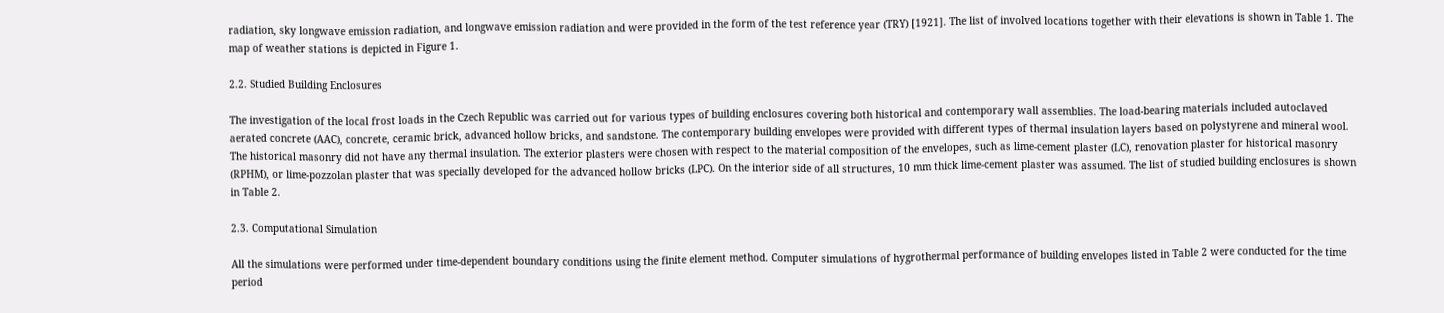radiation, sky longwave emission radiation, and longwave emission radiation and were provided in the form of the test reference year (TRY) [1921]. The list of involved locations together with their elevations is shown in Table 1. The map of weather stations is depicted in Figure 1.

2.2. Studied Building Enclosures

The investigation of the local frost loads in the Czech Republic was carried out for various types of building enclosures covering both historical and contemporary wall assemblies. The load-bearing materials included autoclaved aerated concrete (AAC), concrete, ceramic brick, advanced hollow bricks, and sandstone. The contemporary building envelopes were provided with different types of thermal insulation layers based on polystyrene and mineral wool. The historical masonry did not have any thermal insulation. The exterior plasters were chosen with respect to the material composition of the envelopes, such as lime-cement plaster (LC), renovation plaster for historical masonry (RPHM), or lime-pozzolan plaster that was specially developed for the advanced hollow bricks (LPC). On the interior side of all structures, 10 mm thick lime-cement plaster was assumed. The list of studied building enclosures is shown in Table 2.

2.3. Computational Simulation

All the simulations were performed under time-dependent boundary conditions using the finite element method. Computer simulations of hygrothermal performance of building envelopes listed in Table 2 were conducted for the time period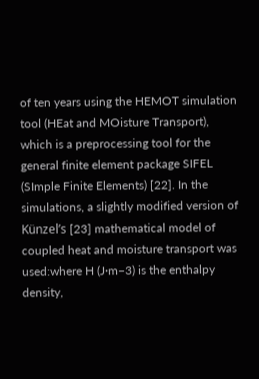of ten years using the HEMOT simulation tool (HEat and MOisture Transport), which is a preprocessing tool for the general finite element package SIFEL (SImple Finite Elements) [22]. In the simulations, a slightly modified version of Künzel’s [23] mathematical model of coupled heat and moisture transport was used:where H (J·m−3) is the enthalpy density,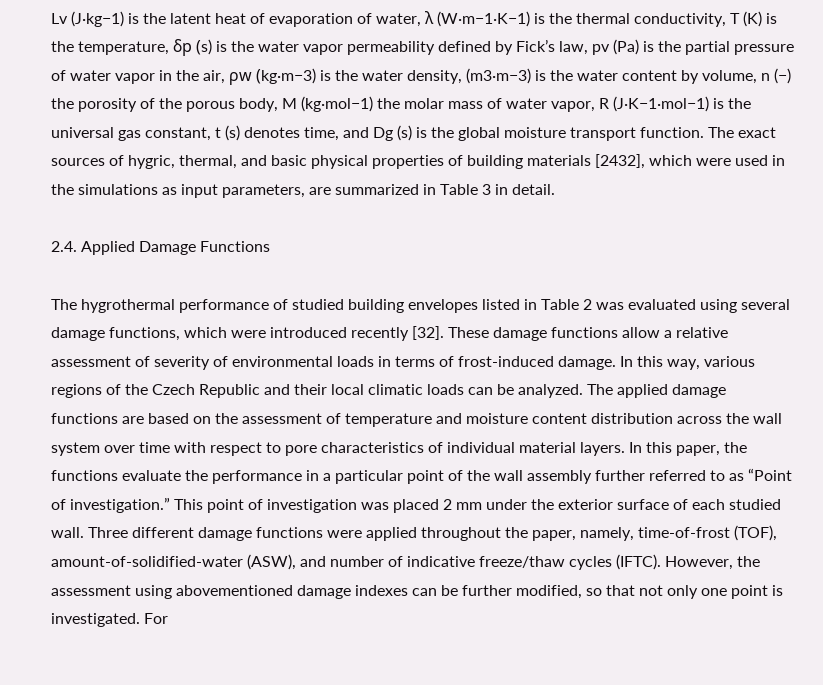Lv (J·kg−1) is the latent heat of evaporation of water, λ (W·m−1·K−1) is the thermal conductivity, T (K) is the temperature, δp (s) is the water vapor permeability defined by Fick’s law, pv (Pa) is the partial pressure of water vapor in the air, ρw (kg·m−3) is the water density, (m3·m−3) is the water content by volume, n (−) the porosity of the porous body, M (kg·mol−1) the molar mass of water vapor, R (J·K−1·mol−1) is the universal gas constant, t (s) denotes time, and Dg (s) is the global moisture transport function. The exact sources of hygric, thermal, and basic physical properties of building materials [2432], which were used in the simulations as input parameters, are summarized in Table 3 in detail.

2.4. Applied Damage Functions

The hygrothermal performance of studied building envelopes listed in Table 2 was evaluated using several damage functions, which were introduced recently [32]. These damage functions allow a relative assessment of severity of environmental loads in terms of frost-induced damage. In this way, various regions of the Czech Republic and their local climatic loads can be analyzed. The applied damage functions are based on the assessment of temperature and moisture content distribution across the wall system over time with respect to pore characteristics of individual material layers. In this paper, the functions evaluate the performance in a particular point of the wall assembly further referred to as “Point of investigation.” This point of investigation was placed 2 mm under the exterior surface of each studied wall. Three different damage functions were applied throughout the paper, namely, time-of-frost (TOF), amount-of-solidified-water (ASW), and number of indicative freeze/thaw cycles (IFTC). However, the assessment using abovementioned damage indexes can be further modified, so that not only one point is investigated. For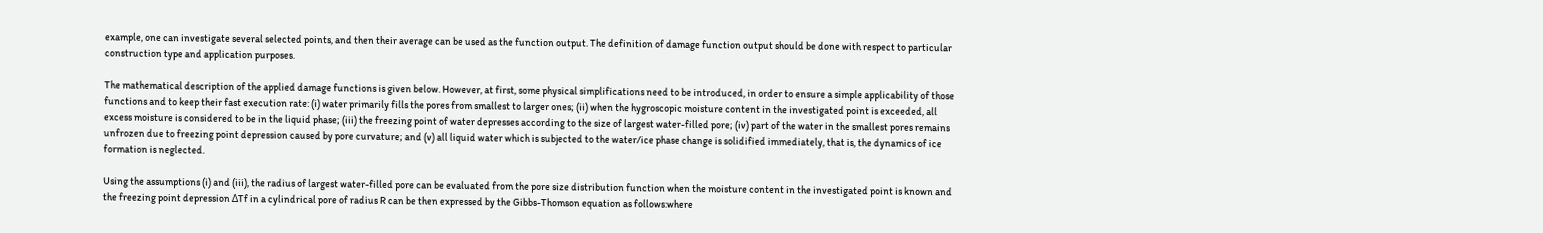example, one can investigate several selected points, and then their average can be used as the function output. The definition of damage function output should be done with respect to particular construction type and application purposes.

The mathematical description of the applied damage functions is given below. However, at first, some physical simplifications need to be introduced, in order to ensure a simple applicability of those functions and to keep their fast execution rate: (i) water primarily fills the pores from smallest to larger ones; (ii) when the hygroscopic moisture content in the investigated point is exceeded, all excess moisture is considered to be in the liquid phase; (iii) the freezing point of water depresses according to the size of largest water-filled pore; (iv) part of the water in the smallest pores remains unfrozen due to freezing point depression caused by pore curvature; and (v) all liquid water which is subjected to the water/ice phase change is solidified immediately, that is, the dynamics of ice formation is neglected.

Using the assumptions (i) and (iii), the radius of largest water-filled pore can be evaluated from the pore size distribution function when the moisture content in the investigated point is known and the freezing point depression ΔTf in a cylindrical pore of radius R can be then expressed by the Gibbs-Thomson equation as follows:where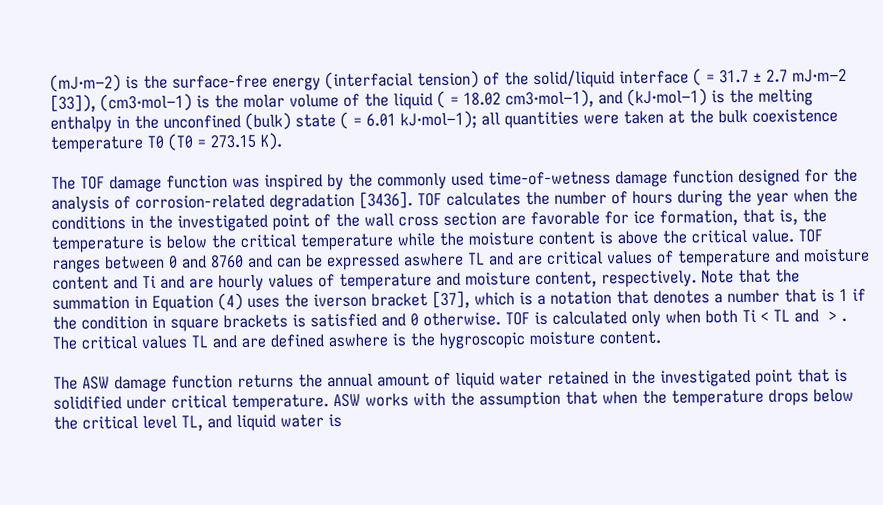(mJ·m−2) is the surface-free energy (interfacial tension) of the solid/liquid interface ( = 31.7 ± 2.7 mJ·m−2 [33]), (cm3·mol−1) is the molar volume of the liquid ( = 18.02 cm3·mol−1), and (kJ·mol−1) is the melting enthalpy in the unconfined (bulk) state ( = 6.01 kJ·mol−1); all quantities were taken at the bulk coexistence temperature T0 (T0 = 273.15 K).

The TOF damage function was inspired by the commonly used time-of-wetness damage function designed for the analysis of corrosion-related degradation [3436]. TOF calculates the number of hours during the year when the conditions in the investigated point of the wall cross section are favorable for ice formation, that is, the temperature is below the critical temperature while the moisture content is above the critical value. TOF ranges between 0 and 8760 and can be expressed aswhere TL and are critical values of temperature and moisture content and Ti and are hourly values of temperature and moisture content, respectively. Note that the summation in Equation (4) uses the iverson bracket [37], which is a notation that denotes a number that is 1 if the condition in square brackets is satisfied and 0 otherwise. TOF is calculated only when both Ti < TL and  > . The critical values TL and are defined aswhere is the hygroscopic moisture content.

The ASW damage function returns the annual amount of liquid water retained in the investigated point that is solidified under critical temperature. ASW works with the assumption that when the temperature drops below the critical level TL, and liquid water is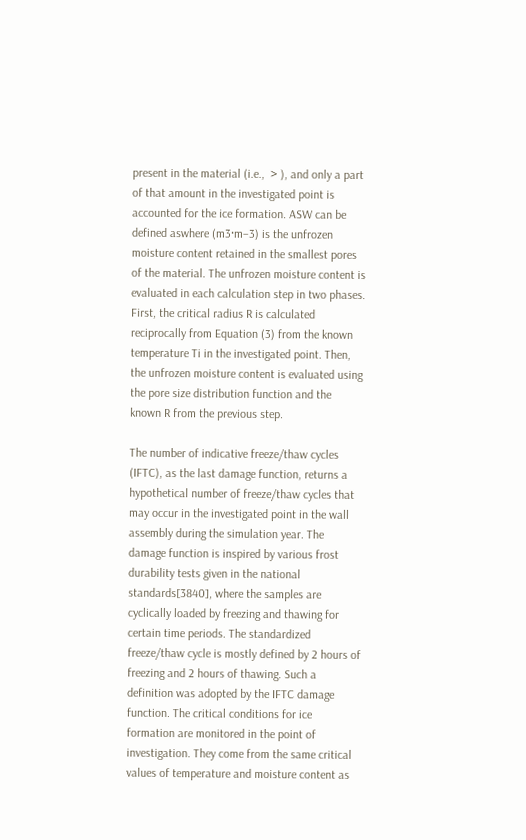present in the material (i.e.,  > ), and only a part of that amount in the investigated point is accounted for the ice formation. ASW can be defined aswhere (m3·m−3) is the unfrozen moisture content retained in the smallest pores of the material. The unfrozen moisture content is evaluated in each calculation step in two phases. First, the critical radius R is calculated reciprocally from Equation (3) from the known temperature Ti in the investigated point. Then, the unfrozen moisture content is evaluated using the pore size distribution function and the known R from the previous step.

The number of indicative freeze/thaw cycles (IFTC), as the last damage function, returns a hypothetical number of freeze/thaw cycles that may occur in the investigated point in the wall assembly during the simulation year. The damage function is inspired by various frost durability tests given in the national standards[3840], where the samples are cyclically loaded by freezing and thawing for certain time periods. The standardized freeze/thaw cycle is mostly defined by 2 hours of freezing and 2 hours of thawing. Such a definition was adopted by the IFTC damage function. The critical conditions for ice formation are monitored in the point of investigation. They come from the same critical values of temperature and moisture content as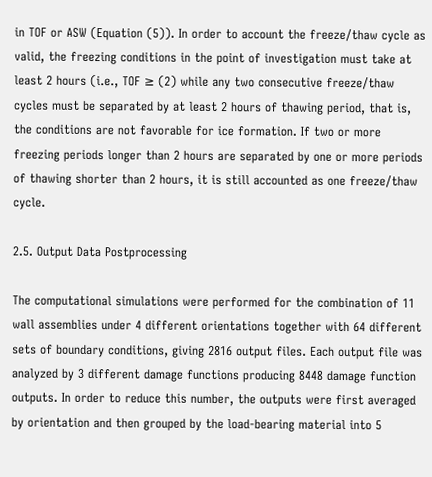in TOF or ASW (Equation (5)). In order to account the freeze/thaw cycle as valid, the freezing conditions in the point of investigation must take at least 2 hours (i.e., TOF ≥ (2) while any two consecutive freeze/thaw cycles must be separated by at least 2 hours of thawing period, that is, the conditions are not favorable for ice formation. If two or more freezing periods longer than 2 hours are separated by one or more periods of thawing shorter than 2 hours, it is still accounted as one freeze/thaw cycle.

2.5. Output Data Postprocessing

The computational simulations were performed for the combination of 11 wall assemblies under 4 different orientations together with 64 different sets of boundary conditions, giving 2816 output files. Each output file was analyzed by 3 different damage functions producing 8448 damage function outputs. In order to reduce this number, the outputs were first averaged by orientation and then grouped by the load-bearing material into 5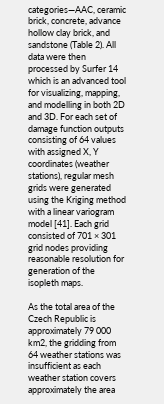categories—AAC, ceramic brick, concrete, advance hollow clay brick, and sandstone (Table 2). All data were then processed by Surfer 14 which is an advanced tool for visualizing, mapping, and modelling in both 2D and 3D. For each set of damage function outputs consisting of 64 values with assigned X, Y coordinates (weather stations), regular mesh grids were generated using the Kriging method with a linear variogram model [41]. Each grid consisted of 701 × 301 grid nodes providing reasonable resolution for generation of the isopleth maps.

As the total area of the Czech Republic is approximately 79 000 km2, the gridding from 64 weather stations was insufficient as each weather station covers approximately the area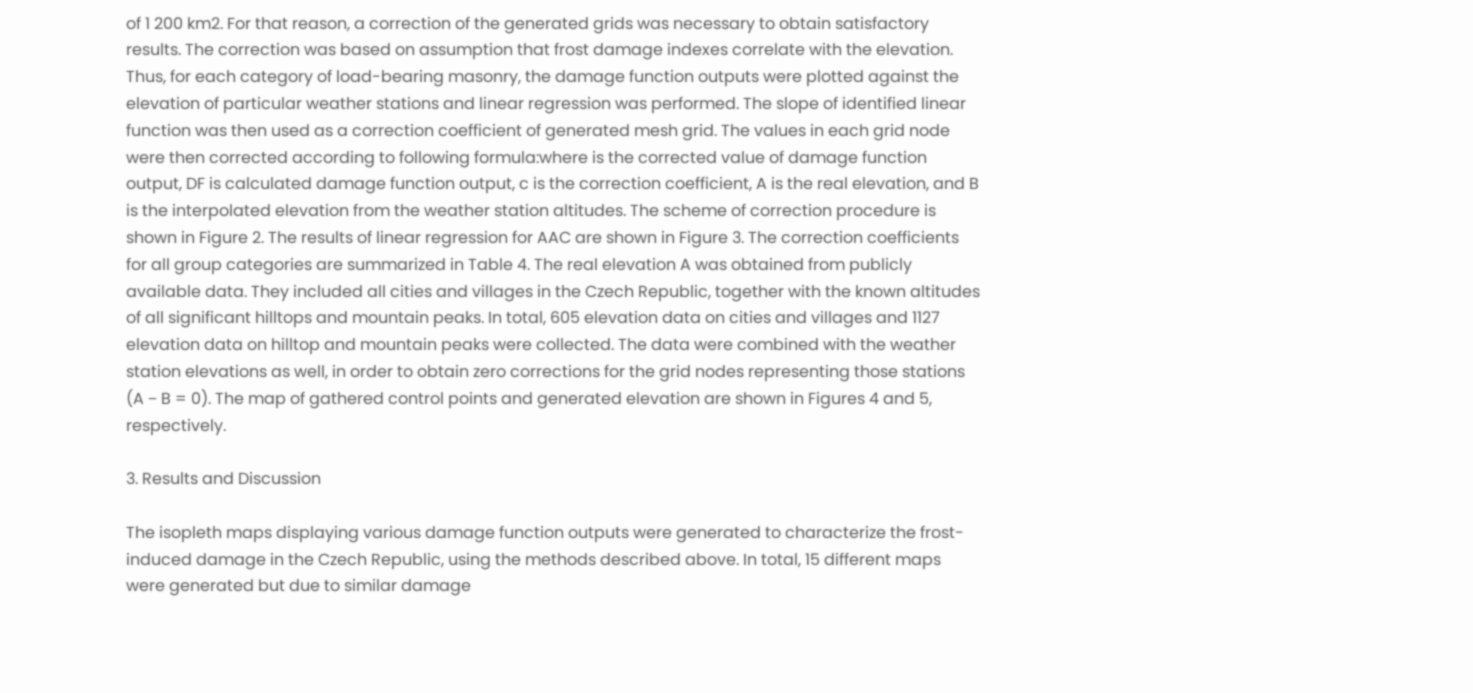of 1 200 km2. For that reason, a correction of the generated grids was necessary to obtain satisfactory results. The correction was based on assumption that frost damage indexes correlate with the elevation. Thus, for each category of load-bearing masonry, the damage function outputs were plotted against the elevation of particular weather stations and linear regression was performed. The slope of identified linear function was then used as a correction coefficient of generated mesh grid. The values in each grid node were then corrected according to following formula:where is the corrected value of damage function output, DF is calculated damage function output, c is the correction coefficient, A is the real elevation, and B is the interpolated elevation from the weather station altitudes. The scheme of correction procedure is shown in Figure 2. The results of linear regression for AAC are shown in Figure 3. The correction coefficients for all group categories are summarized in Table 4. The real elevation A was obtained from publicly available data. They included all cities and villages in the Czech Republic, together with the known altitudes of all significant hilltops and mountain peaks. In total, 605 elevation data on cities and villages and 1127 elevation data on hilltop and mountain peaks were collected. The data were combined with the weather station elevations as well, in order to obtain zero corrections for the grid nodes representing those stations (A − B = 0). The map of gathered control points and generated elevation are shown in Figures 4 and 5, respectively.

3. Results and Discussion

The isopleth maps displaying various damage function outputs were generated to characterize the frost-induced damage in the Czech Republic, using the methods described above. In total, 15 different maps were generated but due to similar damage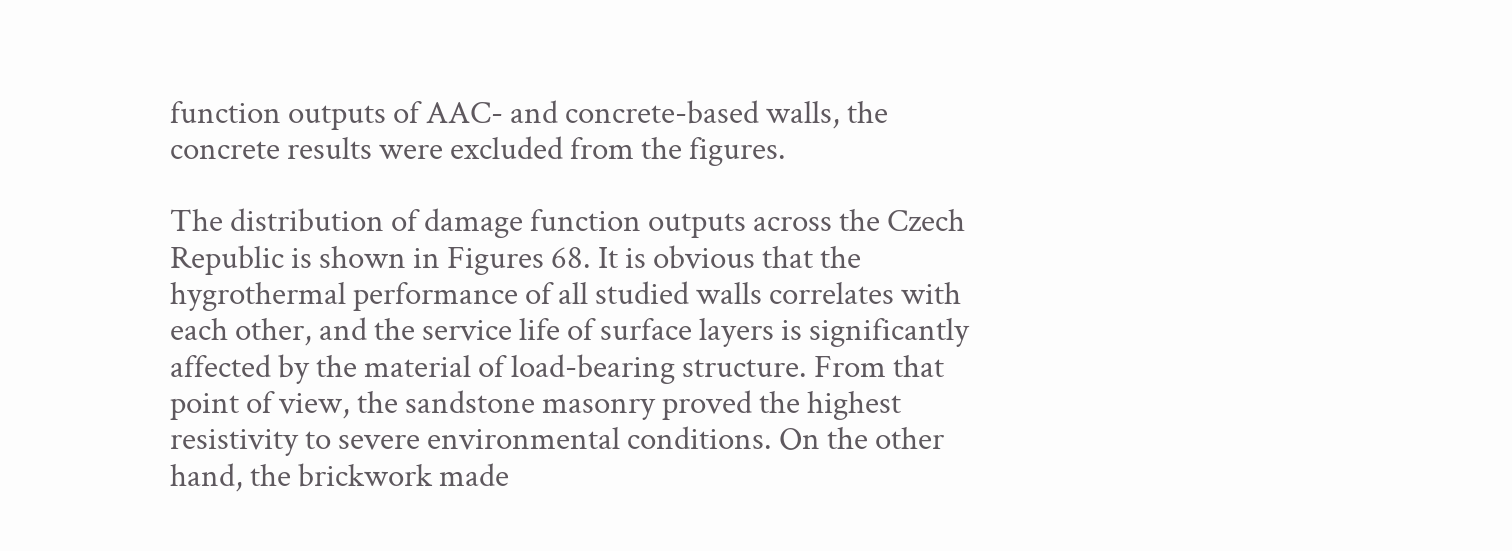function outputs of AAC- and concrete-based walls, the concrete results were excluded from the figures.

The distribution of damage function outputs across the Czech Republic is shown in Figures 68. It is obvious that the hygrothermal performance of all studied walls correlates with each other, and the service life of surface layers is significantly affected by the material of load-bearing structure. From that point of view, the sandstone masonry proved the highest resistivity to severe environmental conditions. On the other hand, the brickwork made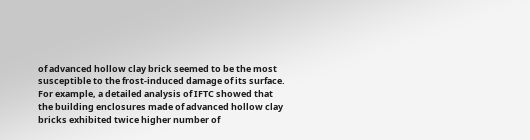of advanced hollow clay brick seemed to be the most susceptible to the frost-induced damage of its surface. For example, a detailed analysis of IFTC showed that the building enclosures made of advanced hollow clay bricks exhibited twice higher number of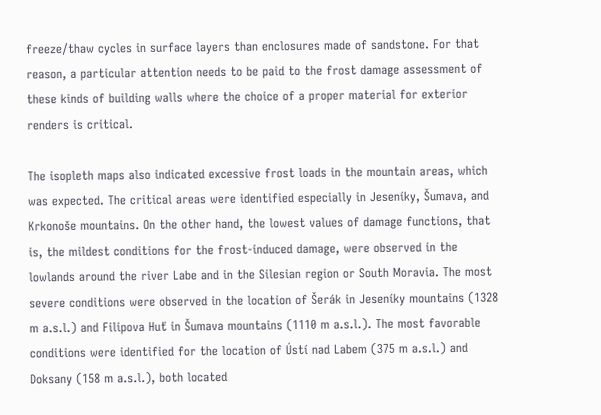freeze/thaw cycles in surface layers than enclosures made of sandstone. For that reason, a particular attention needs to be paid to the frost damage assessment of these kinds of building walls where the choice of a proper material for exterior renders is critical.

The isopleth maps also indicated excessive frost loads in the mountain areas, which was expected. The critical areas were identified especially in Jeseníky, Šumava, and Krkonoše mountains. On the other hand, the lowest values of damage functions, that is, the mildest conditions for the frost-induced damage, were observed in the lowlands around the river Labe and in the Silesian region or South Moravia. The most severe conditions were observed in the location of Šerák in Jeseníky mountains (1328 m a.s.l.) and Filipova Huť in Šumava mountains (1110 m a.s.l.). The most favorable conditions were identified for the location of Ústí nad Labem (375 m a.s.l.) and Doksany (158 m a.s.l.), both located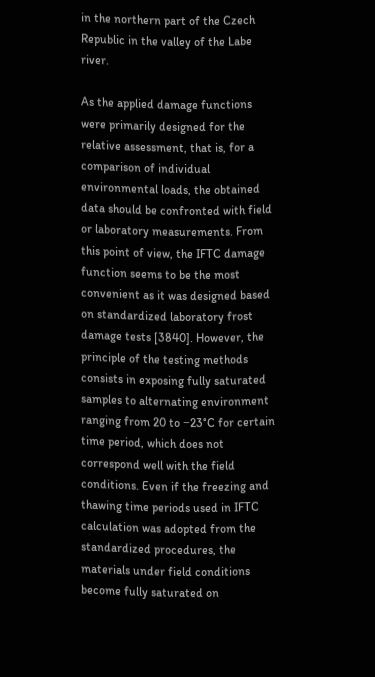in the northern part of the Czech Republic in the valley of the Labe river.

As the applied damage functions were primarily designed for the relative assessment, that is, for a comparison of individual environmental loads, the obtained data should be confronted with field or laboratory measurements. From this point of view, the IFTC damage function seems to be the most convenient as it was designed based on standardized laboratory frost damage tests [3840]. However, the principle of the testing methods consists in exposing fully saturated samples to alternating environment ranging from 20 to −23°C for certain time period, which does not correspond well with the field conditions. Even if the freezing and thawing time periods used in IFTC calculation was adopted from the standardized procedures, the materials under field conditions become fully saturated on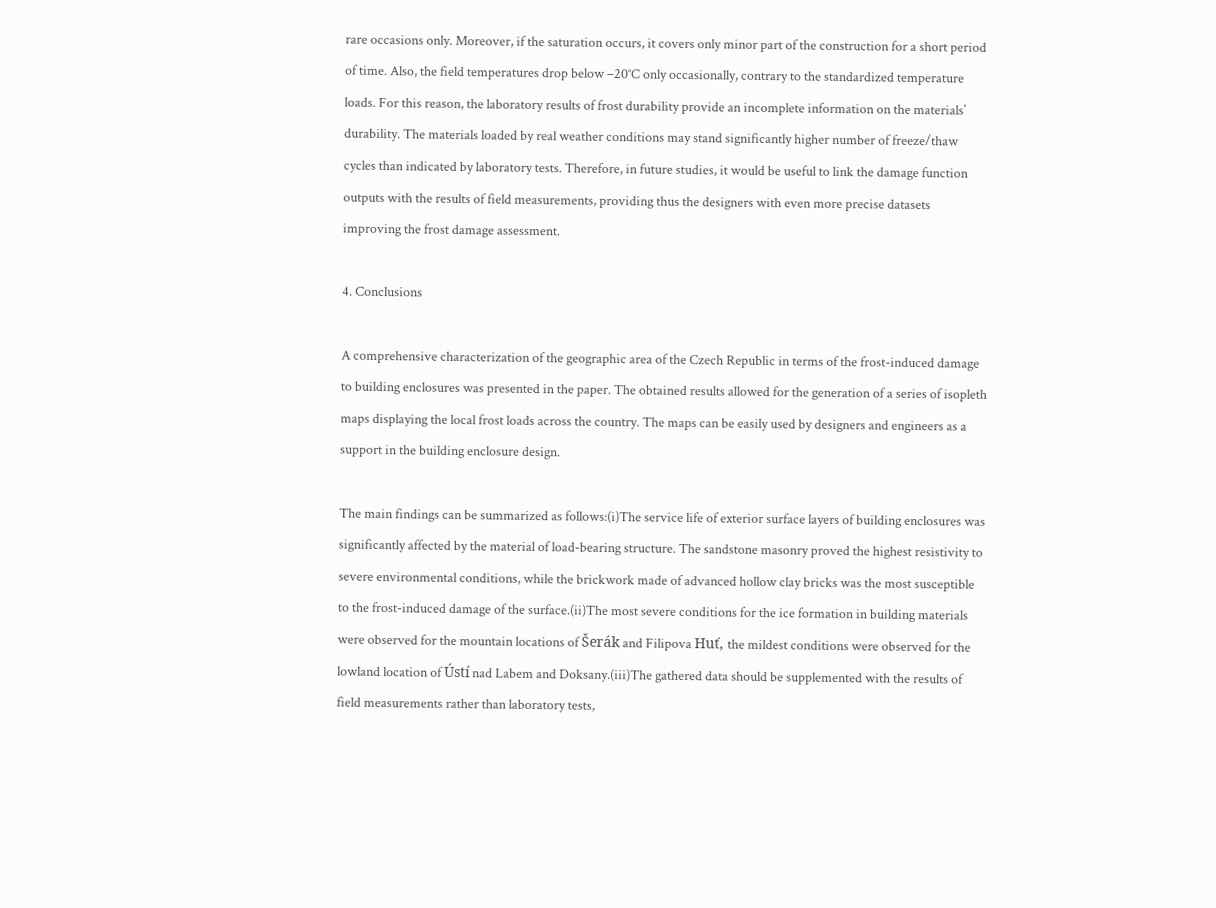rare occasions only. Moreover, if the saturation occurs, it covers only minor part of the construction for a short period of time. Also, the field temperatures drop below –20°C only occasionally, contrary to the standardized temperature loads. For this reason, the laboratory results of frost durability provide an incomplete information on the materials’ durability. The materials loaded by real weather conditions may stand significantly higher number of freeze/thaw cycles than indicated by laboratory tests. Therefore, in future studies, it would be useful to link the damage function outputs with the results of field measurements, providing thus the designers with even more precise datasets improving the frost damage assessment.

4. Conclusions

A comprehensive characterization of the geographic area of the Czech Republic in terms of the frost-induced damage to building enclosures was presented in the paper. The obtained results allowed for the generation of a series of isopleth maps displaying the local frost loads across the country. The maps can be easily used by designers and engineers as a support in the building enclosure design.

The main findings can be summarized as follows:(i)The service life of exterior surface layers of building enclosures was significantly affected by the material of load-bearing structure. The sandstone masonry proved the highest resistivity to severe environmental conditions, while the brickwork made of advanced hollow clay bricks was the most susceptible to the frost-induced damage of the surface.(ii)The most severe conditions for the ice formation in building materials were observed for the mountain locations of Šerák and Filipova Huť, the mildest conditions were observed for the lowland location of Ústí nad Labem and Doksany.(iii)The gathered data should be supplemented with the results of field measurements rather than laboratory tests,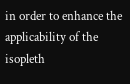in order to enhance the applicability of the isopleth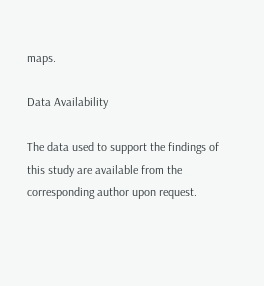maps.

Data Availability

The data used to support the findings of this study are available from the corresponding author upon request.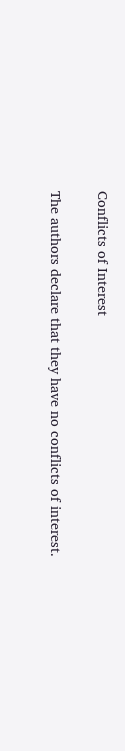Conflicts of Interest

The authors declare that they have no conflicts of interest.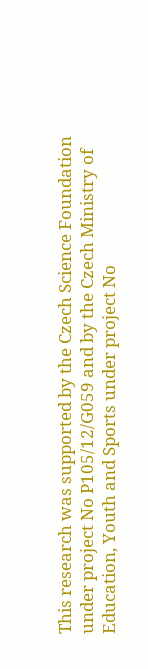This research was supported by the Czech Science Foundation under project No P105/12/G059 and by the Czech Ministry of Education, Youth and Sports under project No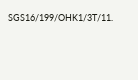SGS16/199/OHK1/3T/11.